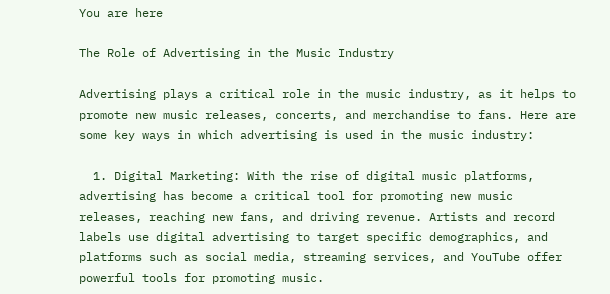You are here

The Role of Advertising in the Music Industry

Advertising plays a critical role in the music industry, as it helps to promote new music releases, concerts, and merchandise to fans. Here are some key ways in which advertising is used in the music industry:

  1. Digital Marketing: With the rise of digital music platforms, advertising has become a critical tool for promoting new music releases, reaching new fans, and driving revenue. Artists and record labels use digital advertising to target specific demographics, and platforms such as social media, streaming services, and YouTube offer powerful tools for promoting music.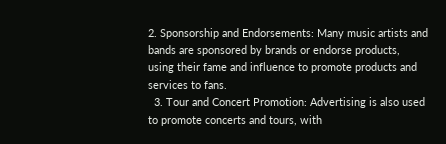2. Sponsorship and Endorsements: Many music artists and bands are sponsored by brands or endorse products, using their fame and influence to promote products and services to fans.
  3. Tour and Concert Promotion: Advertising is also used to promote concerts and tours, with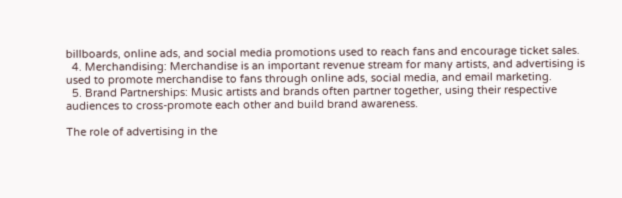billboards, online ads, and social media promotions used to reach fans and encourage ticket sales.
  4. Merchandising: Merchandise is an important revenue stream for many artists, and advertising is used to promote merchandise to fans through online ads, social media, and email marketing.
  5. Brand Partnerships: Music artists and brands often partner together, using their respective audiences to cross-promote each other and build brand awareness.

The role of advertising in the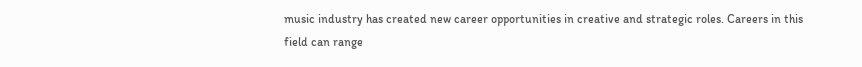music industry has created new career opportunities in creative and strategic roles. Careers in this field can range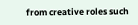from creative roles such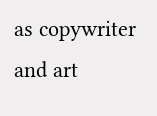as copywriter and art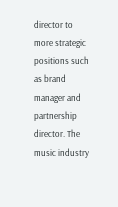director to more strategic positions such as brand manager and partnership director. The music industry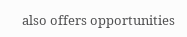also offers opportunities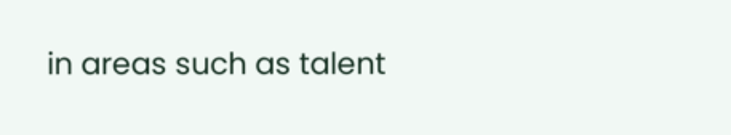in areas such as talent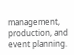management, production, and event planning.